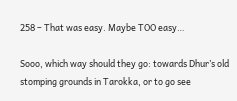258 – That was easy. Maybe TOO easy…

Sooo, which way should they go: towards Dhur’s old stomping grounds in Tarokka, or to go see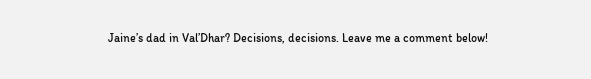Jaine’s dad in Val’Dhar? Decisions, decisions. Leave me a comment below!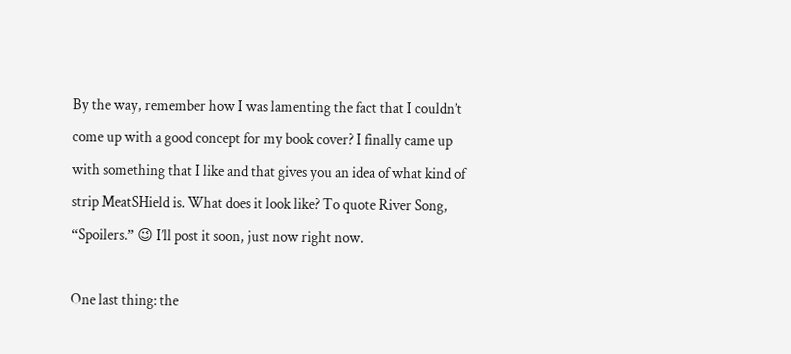By the way, remember how I was lamenting the fact that I couldn’t come up with a good concept for my book cover? I finally came up with something that I like and that gives you an idea of what kind of strip MeatSHield is. What does it look like? To quote River Song, “Spoilers.” 😉 I’ll post it soon, just now right now.

One last thing: the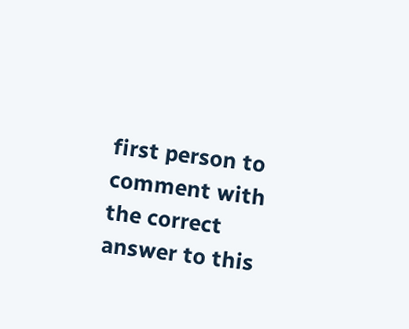first person to comment with the correct answer to this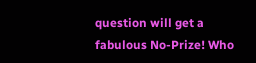question will get a fabulous No-Prize! Who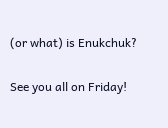(or what) is Enukchuk?

See you all on Friday!